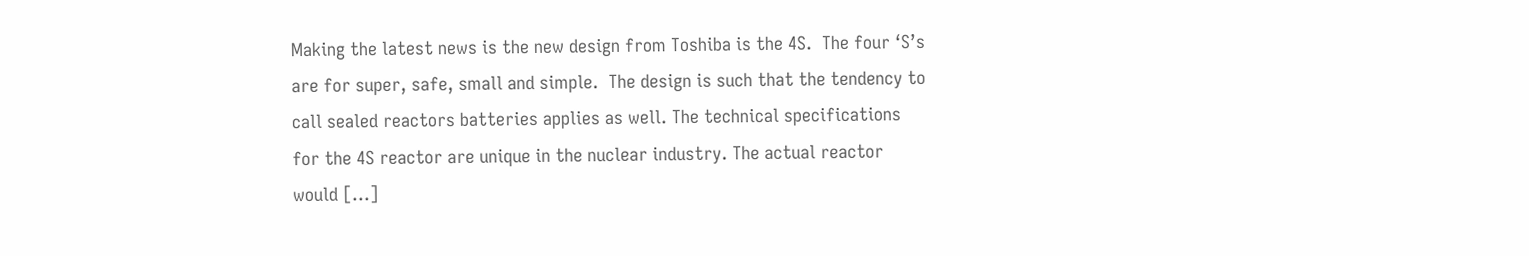Making the latest news is the new design from Toshiba is the 4S.  The four ‘S’s are for super, safe, small and simple.  The design is such that the tendency to call sealed reactors batteries applies as well. The technical specifications for the 4S reactor are unique in the nuclear industry. The actual reactor would […]